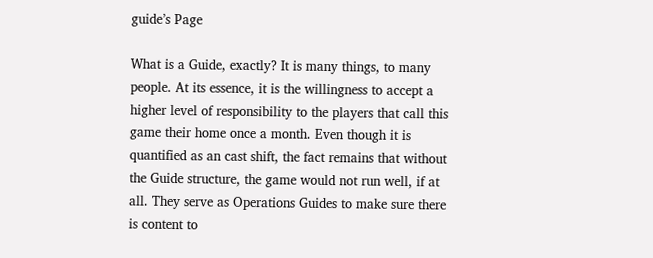guide’s Page

What is a Guide, exactly? It is many things, to many people. At its essence, it is the willingness to accept a higher level of responsibility to the players that call this game their home once a month. Even though it is quantified as an cast shift, the fact remains that without the Guide structure, the game would not run well, if at all. They serve as Operations Guides to make sure there is content to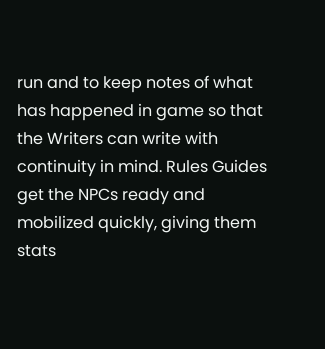run and to keep notes of what has happened in game so that the Writers can write with continuity in mind. Rules Guides get the NPCs ready and mobilized quickly, giving them stats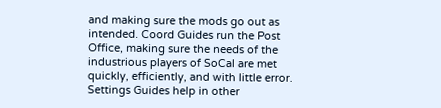and making sure the mods go out as intended. Coord Guides run the Post Office, making sure the needs of the industrious players of SoCal are met quickly, efficiently, and with little error. Settings Guides help in other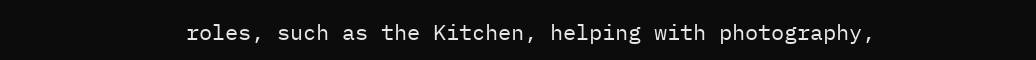roles, such as the Kitchen, helping with photography,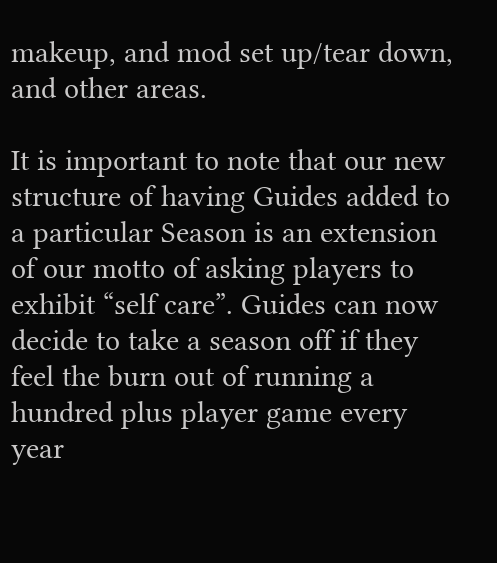makeup, and mod set up/tear down, and other areas.

It is important to note that our new structure of having Guides added to a particular Season is an extension of our motto of asking players to exhibit “self care”. Guides can now decide to take a season off if they feel the burn out of running a hundred plus player game every year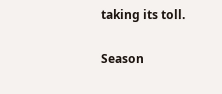taking its toll.

Season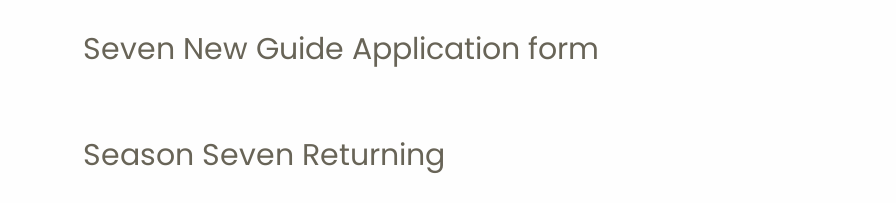Seven New Guide Application form

Season Seven Returning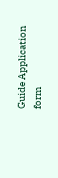Guide Application form